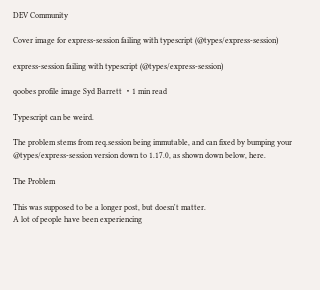DEV Community

Cover image for express-session failing with typescript (@types/express-session)

express-session failing with typescript (@types/express-session)

qoobes profile image Syd Barrett ・1 min read

Typescript can be weird.

The problem stems from req.session being immutable, and can fixed by bumping your @types/express-session version down to 1.17.0, as shown down below, here.

The Problem

This was supposed to be a longer post, but doesn't matter.
A lot of people have been experiencing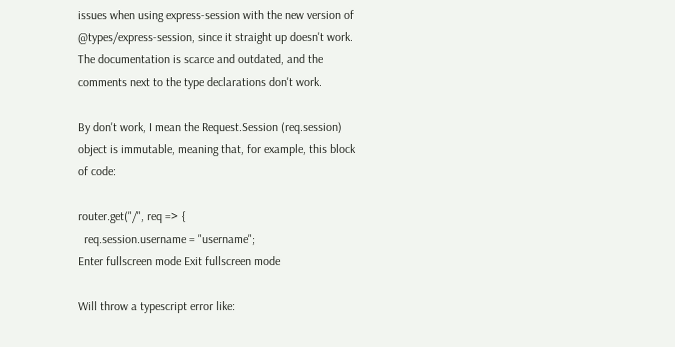issues when using express-session with the new version of @types/express-session, since it straight up doesn't work. The documentation is scarce and outdated, and the comments next to the type declarations don't work.

By don't work, I mean the Request.Session (req.session) object is immutable, meaning that, for example, this block of code:

router.get("/", req => {
  req.session.username = "username";
Enter fullscreen mode Exit fullscreen mode

Will throw a typescript error like: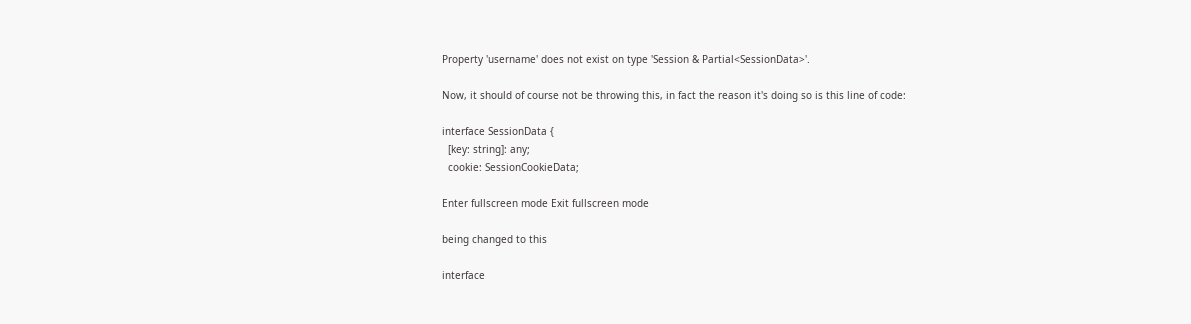Property 'username' does not exist on type 'Session & Partial<SessionData>'.

Now, it should of course not be throwing this, in fact the reason it's doing so is this line of code:

interface SessionData {
  [key: string]: any;
  cookie: SessionCookieData;

Enter fullscreen mode Exit fullscreen mode

being changed to this

interface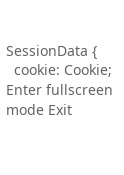SessionData {
  cookie: Cookie;
Enter fullscreen mode Exit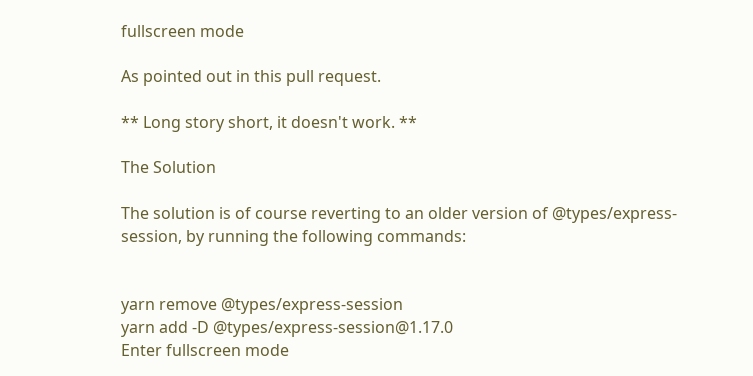fullscreen mode

As pointed out in this pull request.

** Long story short, it doesn't work. **

The Solution

The solution is of course reverting to an older version of @types/express-session, by running the following commands:


yarn remove @types/express-session
yarn add -D @types/express-session@1.17.0
Enter fullscreen mode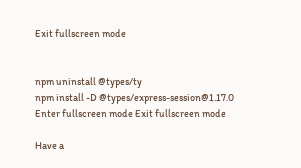Exit fullscreen mode


npm uninstall @types/ty
npm install -D @types/express-session@1.17.0
Enter fullscreen mode Exit fullscreen mode

Have a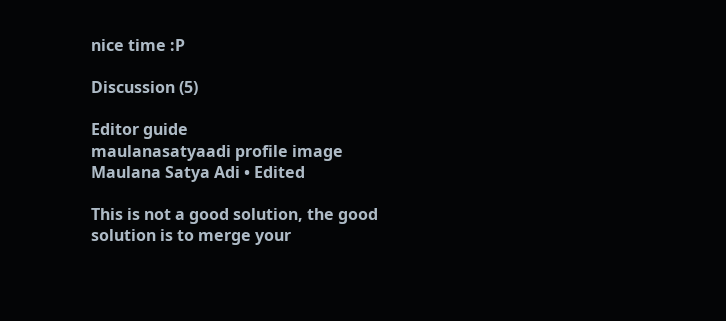nice time :P

Discussion (5)

Editor guide
maulanasatyaadi profile image
Maulana Satya Adi • Edited

This is not a good solution, the good solution is to merge your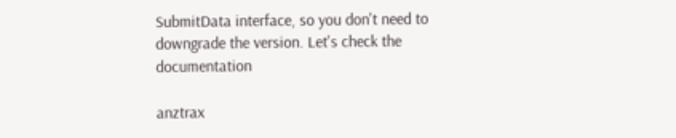SubmitData interface, so you don't need to downgrade the version. Let's check the documentation

anztrax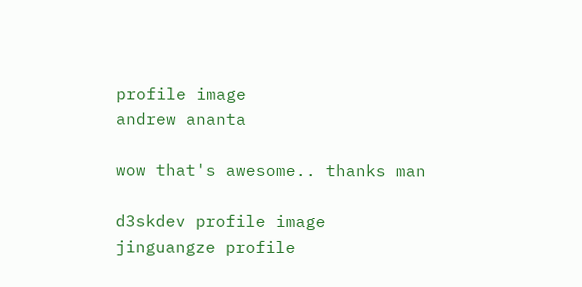profile image
andrew ananta

wow that's awesome.. thanks man

d3skdev profile image
jinguangze profile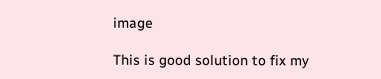image

This is good solution to fix my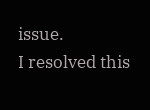issue.
I resolved this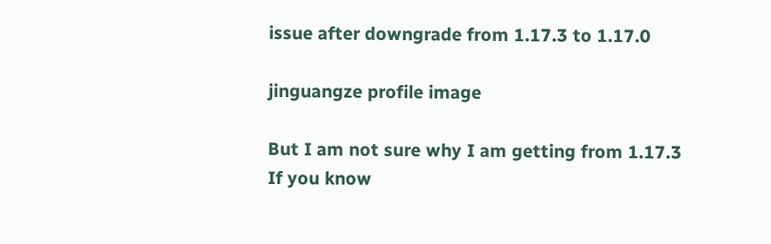issue after downgrade from 1.17.3 to 1.17.0

jinguangze profile image

But I am not sure why I am getting from 1.17.3
If you know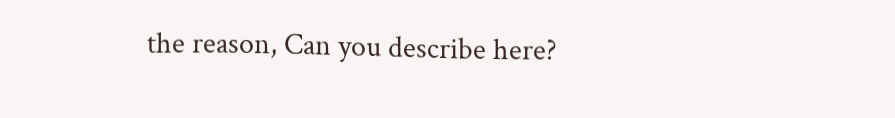the reason, Can you describe here?